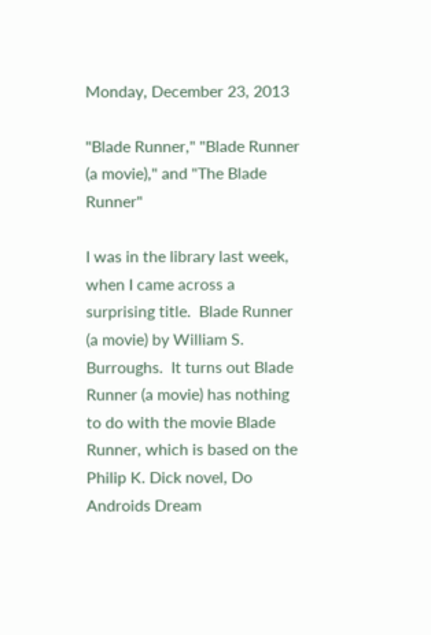Monday, December 23, 2013

"Blade Runner," "Blade Runner (a movie)," and "The Blade Runner"

I was in the library last week, when I came across a surprising title.  Blade Runner (a movie) by William S. Burroughs.  It turns out Blade Runner (a movie) has nothing to do with the movie Blade Runner, which is based on the Philip K. Dick novel, Do Androids Dream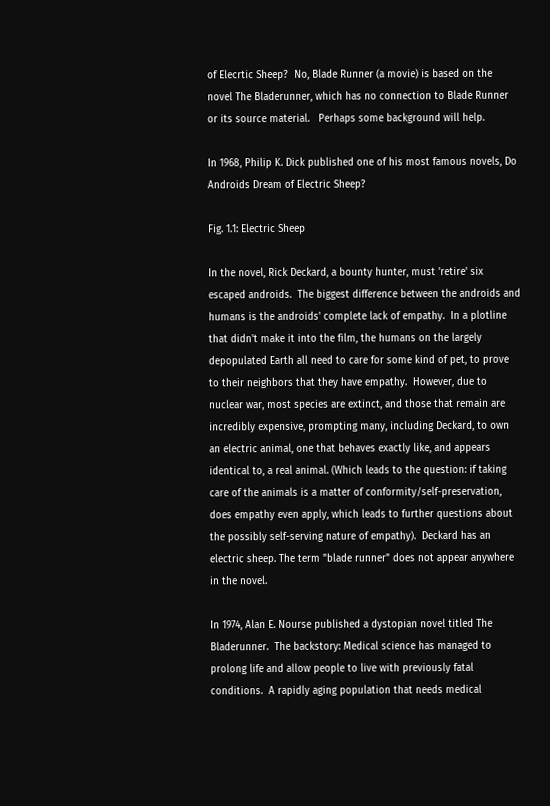of Elecrtic Sheep?  No, Blade Runner (a movie) is based on the novel The Bladerunner, which has no connection to Blade Runner or its source material.   Perhaps some background will help.

In 1968, Philip K. Dick published one of his most famous novels, Do Androids Dream of Electric Sheep?

Fig. 1.1: Electric Sheep

In the novel, Rick Deckard, a bounty hunter, must 'retire' six escaped androids.  The biggest difference between the androids and humans is the androids' complete lack of empathy.  In a plotline that didn't make it into the film, the humans on the largely depopulated Earth all need to care for some kind of pet, to prove to their neighbors that they have empathy.  However, due to nuclear war, most species are extinct, and those that remain are incredibly expensive, prompting many, including Deckard, to own an electric animal, one that behaves exactly like, and appears identical to, a real animal. (Which leads to the question: if taking care of the animals is a matter of conformity/self-preservation, does empathy even apply, which leads to further questions about the possibly self-serving nature of empathy).  Deckard has an electric sheep. The term "blade runner" does not appear anywhere in the novel.

In 1974, Alan E. Nourse published a dystopian novel titled The Bladerunner.  The backstory: Medical science has managed to prolong life and allow people to live with previously fatal conditions.  A rapidly aging population that needs medical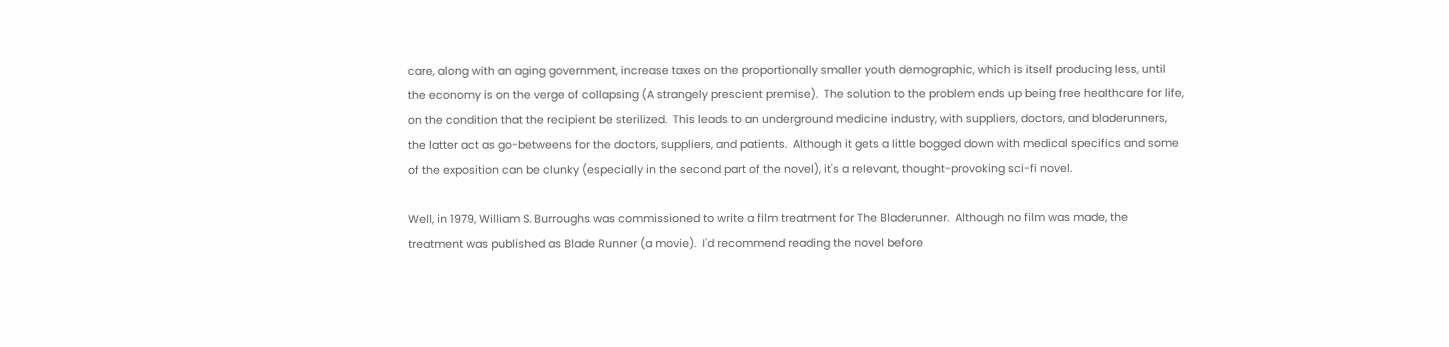care, along with an aging government, increase taxes on the proportionally smaller youth demographic, which is itself producing less, until the economy is on the verge of collapsing (A strangely prescient premise).  The solution to the problem ends up being free healthcare for life, on the condition that the recipient be sterilized.  This leads to an underground medicine industry, with suppliers, doctors, and bladerunners, the latter act as go-betweens for the doctors, suppliers, and patients.  Although it gets a little bogged down with medical specifics and some of the exposition can be clunky (especially in the second part of the novel), it's a relevant, thought-provoking sci-fi novel.

Well, in 1979, William S. Burroughs was commissioned to write a film treatment for The Bladerunner.  Although no film was made, the treatment was published as Blade Runner (a movie).  I'd recommend reading the novel before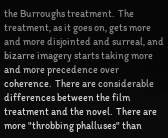the Burroughs treatment.  The treatment, as it goes on, gets more and more disjointed and surreal, and bizarre imagery starts taking more and more precedence over coherence.  There are considerable differences between the film treatment and the novel.  There are more "throbbing phalluses" than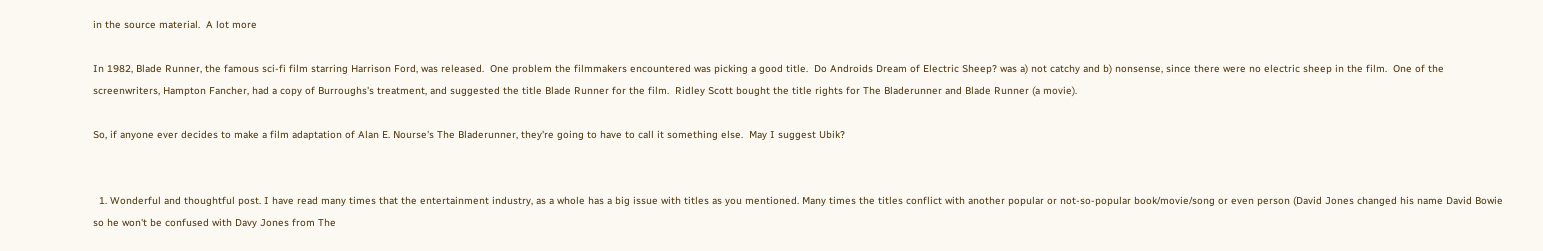in the source material.  A lot more

In 1982, Blade Runner, the famous sci-fi film starring Harrison Ford, was released.  One problem the filmmakers encountered was picking a good title.  Do Androids Dream of Electric Sheep? was a) not catchy and b) nonsense, since there were no electric sheep in the film.  One of the screenwriters, Hampton Fancher, had a copy of Burroughs's treatment, and suggested the title Blade Runner for the film.  Ridley Scott bought the title rights for The Bladerunner and Blade Runner (a movie).

So, if anyone ever decides to make a film adaptation of Alan E. Nourse's The Bladerunner, they're going to have to call it something else.  May I suggest Ubik?


  1. Wonderful and thoughtful post. I have read many times that the entertainment industry, as a whole has a big issue with titles as you mentioned. Many times the titles conflict with another popular or not-so-popular book/movie/song or even person (David Jones changed his name David Bowie so he won't be confused with Davy Jones from The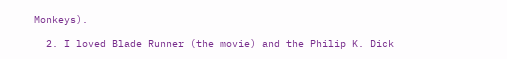Monkeys).

  2. I loved Blade Runner (the movie) and the Philip K. Dick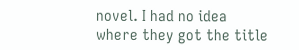novel. I had no idea where they got the title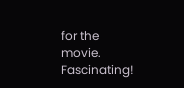for the movie. Fascinating!